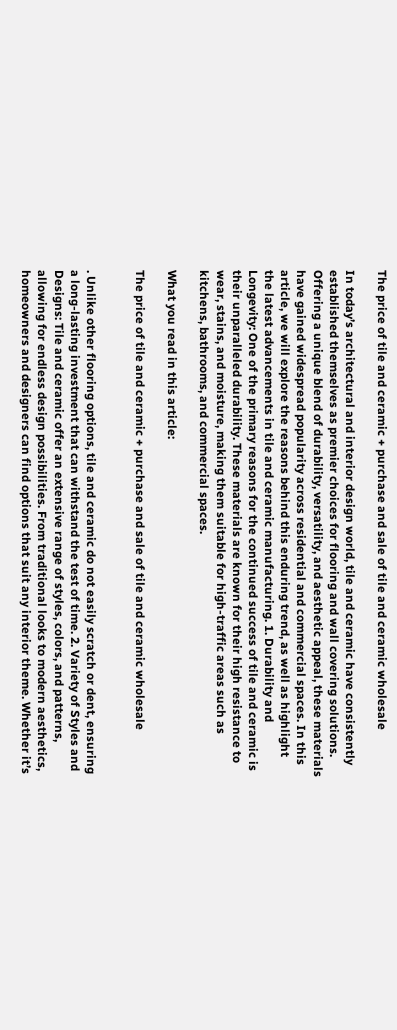The price of tile and ceramic + purchase and sale of tile and ceramic wholesale

In today’s architectural and interior design world, tile and ceramic have consistently established themselves as premier choices for flooring and wall covering solutions. Offering a unique blend of durability, versatility, and aesthetic appeal, these materials have gained widespread popularity across residential and commercial spaces. In this article, we will explore the reasons behind this enduring trend, as well as highlight the latest advancements in tile and ceramic manufacturing. 1. Durability and Longevity: One of the primary reasons for the continued success of tile and ceramic is their unparalleled durability. These materials are known for their high resistance to wear, stains, and moisture, making them suitable for high-traffic areas such as kitchens, bathrooms, and commercial spaces.

What you read in this article:

The price of tile and ceramic + purchase and sale of tile and ceramic wholesale


. Unlike other flooring options, tile and ceramic do not easily scratch or dent, ensuring a long-lasting investment that can withstand the test of time. 2. Variety of Styles and Designs: Tile and ceramic offer an extensive range of styles, colors, and patterns, allowing for endless design possibilities. From traditional looks to modern aesthetics, homeowners and designers can find options that suit any interior theme. Whether it’s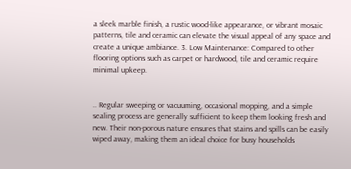a sleek marble finish, a rustic wood-like appearance, or vibrant mosaic patterns, tile and ceramic can elevate the visual appeal of any space and create a unique ambiance. 3. Low Maintenance: Compared to other flooring options such as carpet or hardwood, tile and ceramic require minimal upkeep.


.. Regular sweeping or vacuuming, occasional mopping, and a simple sealing process are generally sufficient to keep them looking fresh and new. Their non-porous nature ensures that stains and spills can be easily wiped away, making them an ideal choice for busy households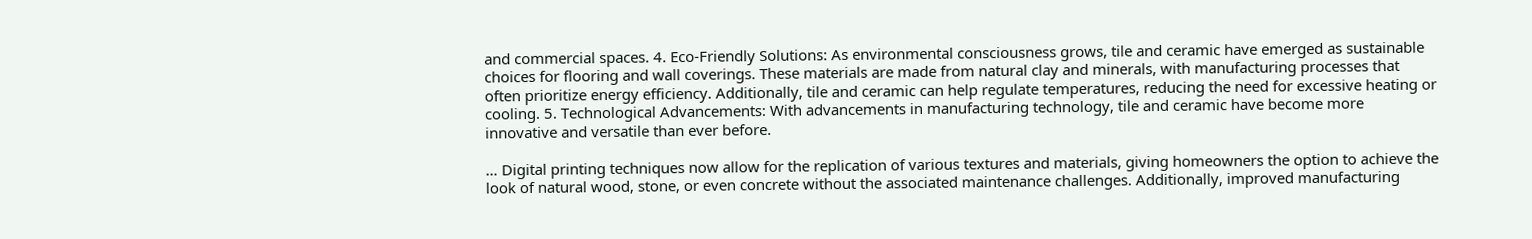and commercial spaces. 4. Eco-Friendly Solutions: As environmental consciousness grows, tile and ceramic have emerged as sustainable choices for flooring and wall coverings. These materials are made from natural clay and minerals, with manufacturing processes that often prioritize energy efficiency. Additionally, tile and ceramic can help regulate temperatures, reducing the need for excessive heating or cooling. 5. Technological Advancements: With advancements in manufacturing technology, tile and ceramic have become more innovative and versatile than ever before.

… Digital printing techniques now allow for the replication of various textures and materials, giving homeowners the option to achieve the look of natural wood, stone, or even concrete without the associated maintenance challenges. Additionally, improved manufacturing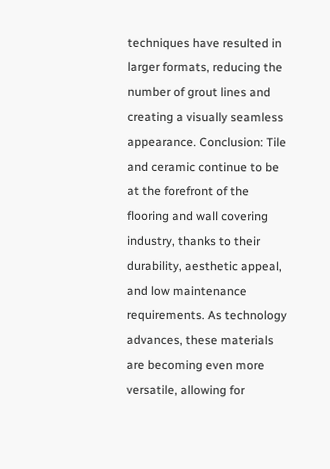techniques have resulted in larger formats, reducing the number of grout lines and creating a visually seamless appearance. Conclusion: Tile and ceramic continue to be at the forefront of the flooring and wall covering industry, thanks to their durability, aesthetic appeal, and low maintenance requirements. As technology advances, these materials are becoming even more versatile, allowing for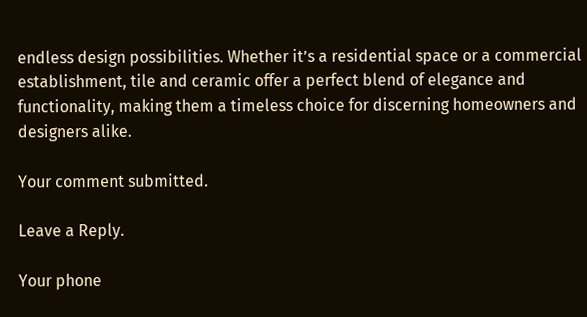endless design possibilities. Whether it’s a residential space or a commercial establishment, tile and ceramic offer a perfect blend of elegance and functionality, making them a timeless choice for discerning homeowners and designers alike.

Your comment submitted.

Leave a Reply.

Your phone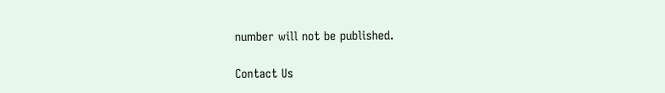number will not be published.

Contact Us